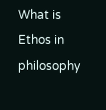What is Ethos in philosophy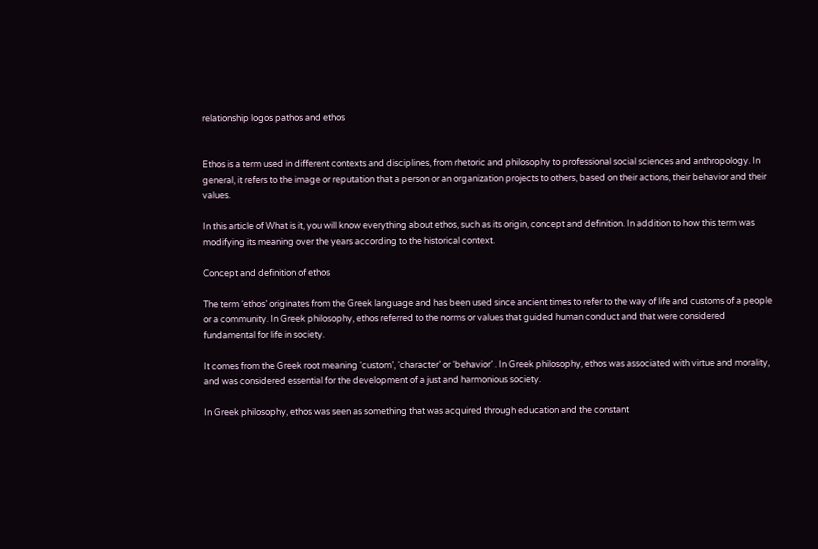relationship logos pathos and ethos


Ethos is a term used in different contexts and disciplines, from rhetoric and philosophy to professional social sciences and anthropology. In general, it refers to the image or reputation that a person or an organization projects to others, based on their actions, their behavior and their values.

In this article of What is it, you will know everything about ethos, such as its origin, concept and definition. In addition to how this term was modifying its meaning over the years according to the historical context.

Concept and definition of ethos

The term ‘ethos’ originates from the Greek language and has been used since ancient times to refer to the way of life and customs of a people or a community. In Greek philosophy, ethos referred to the norms or values that guided human conduct and that were considered fundamental for life in society.

It comes from the Greek root meaning ‘custom’, ‘character’ or ‘behavior’ . In Greek philosophy, ethos was associated with virtue and morality, and was considered essential for the development of a just and harmonious society.

In Greek philosophy, ethos was seen as something that was acquired through education and the constant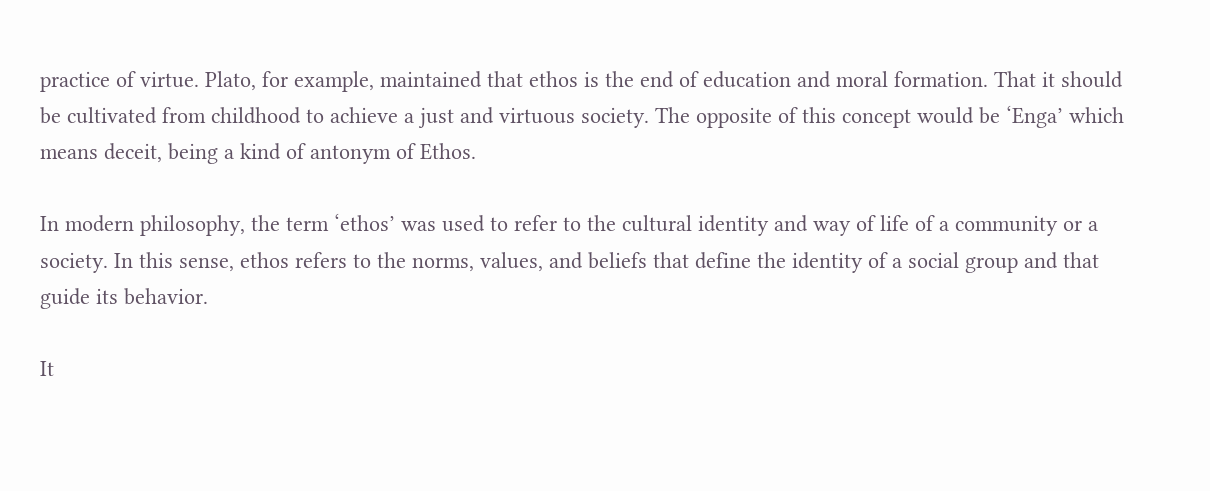practice of virtue. Plato, for example, maintained that ethos is the end of education and moral formation. That it should be cultivated from childhood to achieve a just and virtuous society. The opposite of this concept would be ‘Enga’ which means deceit, being a kind of antonym of Ethos.

In modern philosophy, the term ‘ethos’ was used to refer to the cultural identity and way of life of a community or a society. In this sense, ethos refers to the norms, values, and beliefs that define the identity of a social group and that guide its behavior.

It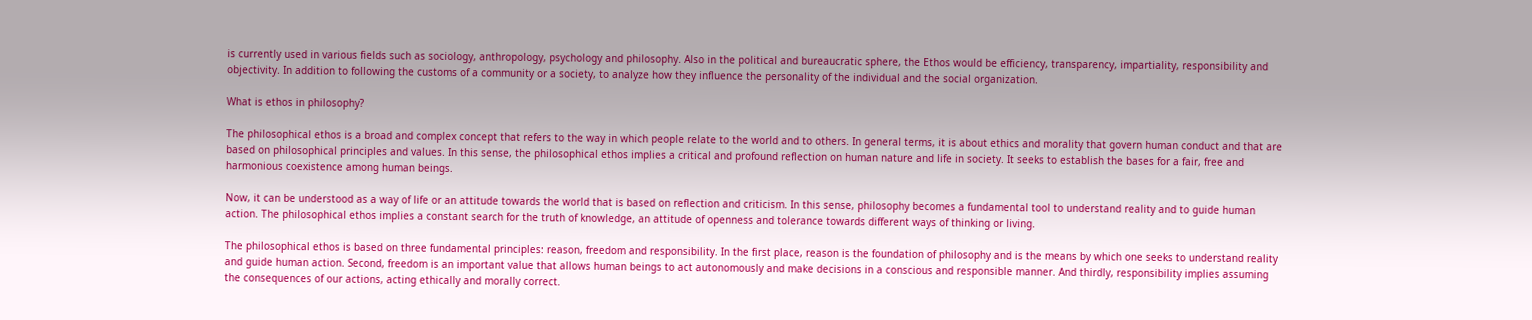is currently used in various fields such as sociology, anthropology, psychology and philosophy. Also in the political and bureaucratic sphere, the Ethos would be efficiency, transparency, impartiality, responsibility and objectivity. In addition to following the customs of a community or a society, to analyze how they influence the personality of the individual and the social organization.

What is ethos in philosophy?

The philosophical ethos is a broad and complex concept that refers to the way in which people relate to the world and to others. In general terms, it is about ethics and morality that govern human conduct and that are based on philosophical principles and values. In this sense, the philosophical ethos implies a critical and profound reflection on human nature and life in society. It seeks to establish the bases for a fair, free and harmonious coexistence among human beings.

Now, it can be understood as a way of life or an attitude towards the world that is based on reflection and criticism. In this sense, philosophy becomes a fundamental tool to understand reality and to guide human action. The philosophical ethos implies a constant search for the truth of knowledge, an attitude of openness and tolerance towards different ways of thinking or living.

The philosophical ethos is based on three fundamental principles: reason, freedom and responsibility. In the first place, reason is the foundation of philosophy and is the means by which one seeks to understand reality and guide human action. Second, freedom is an important value that allows human beings to act autonomously and make decisions in a conscious and responsible manner. And thirdly, responsibility implies assuming the consequences of our actions, acting ethically and morally correct.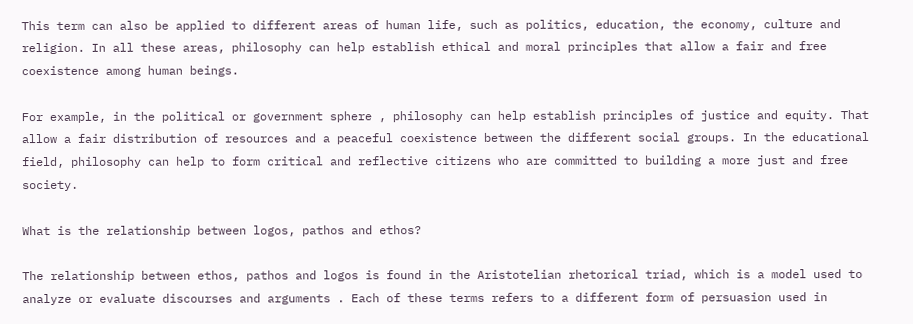This term can also be applied to different areas of human life, such as politics, education, the economy, culture and religion. In all these areas, philosophy can help establish ethical and moral principles that allow a fair and free coexistence among human beings.

For example, in the political or government sphere , philosophy can help establish principles of justice and equity. That allow a fair distribution of resources and a peaceful coexistence between the different social groups. In the educational field, philosophy can help to form critical and reflective citizens who are committed to building a more just and free society.

What is the relationship between logos, pathos and ethos?

The relationship between ethos, pathos and logos is found in the Aristotelian rhetorical triad, which is a model used to analyze or evaluate discourses and arguments . Each of these terms refers to a different form of persuasion used in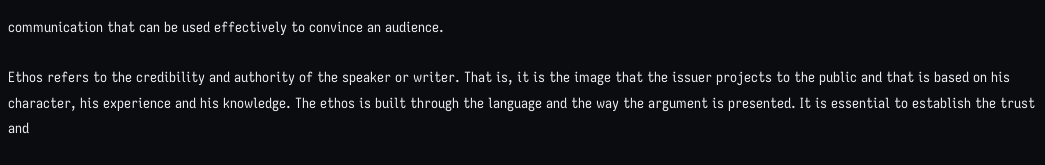communication that can be used effectively to convince an audience.

Ethos refers to the credibility and authority of the speaker or writer. That is, it is the image that the issuer projects to the public and that is based on his character, his experience and his knowledge. The ethos is built through the language and the way the argument is presented. It is essential to establish the trust and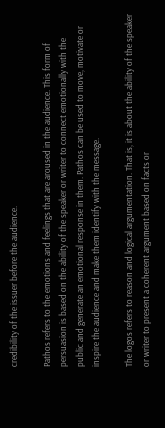credibility of the issuer before the audience.

Pathos refers to the emotions and feelings that are aroused in the audience. This form of persuasion is based on the ability of the speaker or writer to connect emotionally with the public and generate an emotional response in them. Pathos can be used to move, motivate or inspire the audience and make them identify with the message.

The logos refers to reason and logical argumentation. That is, it is about the ability of the speaker or writer to present a coherent argument based on facts or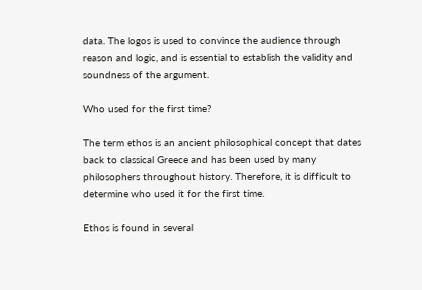data. The logos is used to convince the audience through reason and logic, and is essential to establish the validity and soundness of the argument.

Who used for the first time?

The term ethos is an ancient philosophical concept that dates back to classical Greece and has been used by many philosophers throughout history. Therefore, it is difficult to determine who used it for the first time.

Ethos is found in several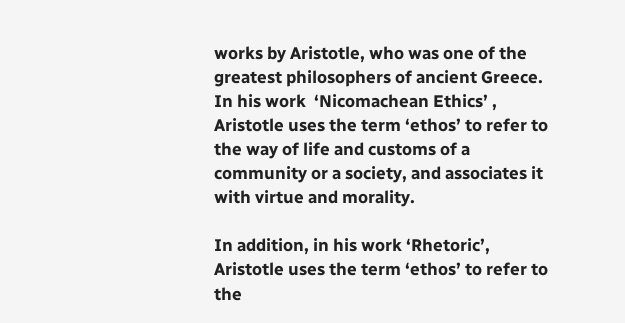works by Aristotle, who was one of the greatest philosophers of ancient Greece. In his work  ‘Nicomachean Ethics’ , Aristotle uses the term ‘ethos’ to refer to the way of life and customs of a community or a society, and associates it with virtue and morality.

In addition, in his work ‘Rhetoric’, Aristotle uses the term ‘ethos’ to refer to the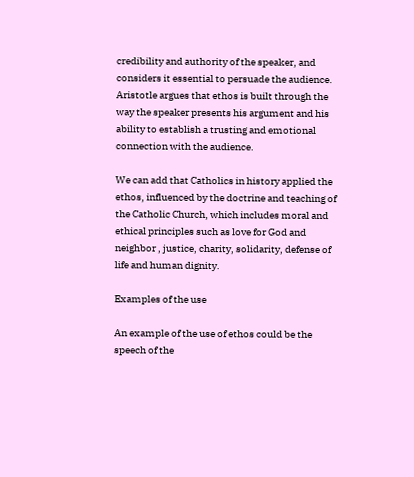credibility and authority of the speaker, and considers it essential to persuade the audience. Aristotle argues that ethos is built through the way the speaker presents his argument and his ability to establish a trusting and emotional connection with the audience.

We can add that Catholics in history applied the ethos, influenced by the doctrine and teaching of the Catholic Church, which includes moral and ethical principles such as love for God and neighbor , justice, charity, solidarity, defense of life and human dignity.

Examples of the use

An example of the use of ethos could be the speech of the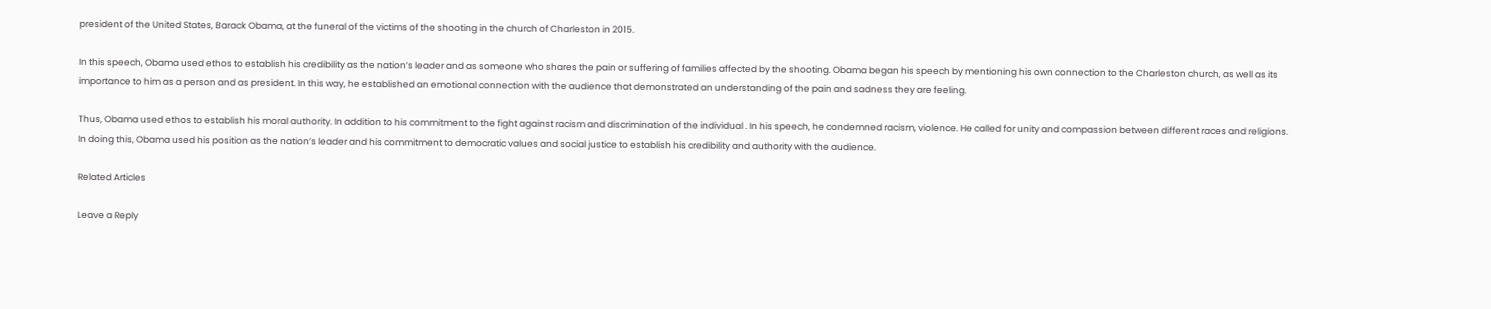president of the United States, Barack Obama, at the funeral of the victims of the shooting in the church of Charleston in 2015.

In this speech, Obama used ethos to establish his credibility as the nation’s leader and as someone who shares the pain or suffering of families affected by the shooting. Obama began his speech by mentioning his own connection to the Charleston church, as well as its importance to him as a person and as president. In this way, he established an emotional connection with the audience that demonstrated an understanding of the pain and sadness they are feeling.

Thus, Obama used ethos to establish his moral authority. In addition to his commitment to the fight against racism and discrimination of the individual . In his speech, he condemned racism, violence. He called for unity and compassion between different races and religions. In doing this, Obama used his position as the nation’s leader and his commitment to democratic values and social justice to establish his credibility and authority with the audience.

Related Articles

Leave a Reply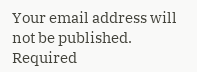Your email address will not be published. Required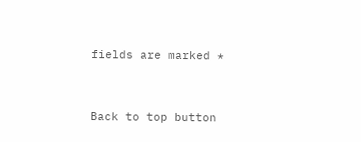fields are marked *


Back to top button